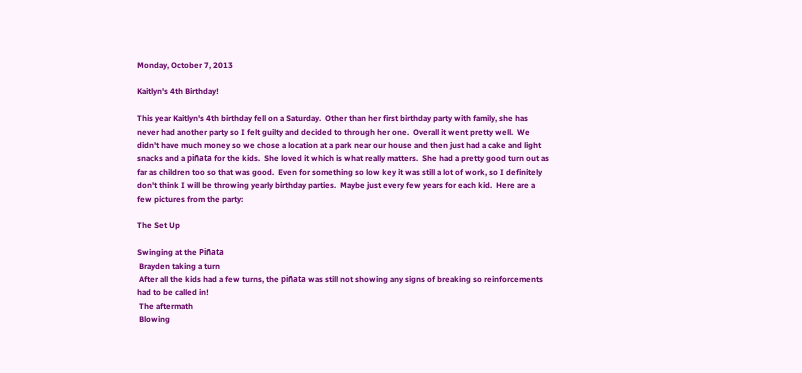Monday, October 7, 2013

Kaitlyn's 4th Birthday!

This year Kaitlyn's 4th birthday fell on a Saturday.  Other than her first birthday party with family, she has never had another party so I felt guilty and decided to through her one.  Overall it went pretty well.  We didn't have much money so we chose a location at a park near our house and then just had a cake and light snacks and a piñata for the kids.  She loved it which is what really matters.  She had a pretty good turn out as far as children too so that was good.  Even for something so low key it was still a lot of work, so I definitely don't think I will be throwing yearly birthday parties.  Maybe just every few years for each kid.  Here are a few pictures from the party:

The Set Up

Swinging at the Piñata
 Brayden taking a turn
 After all the kids had a few turns, the piñata was still not showing any signs of breaking so reinforcements had to be called in!
 The aftermath
 Blowing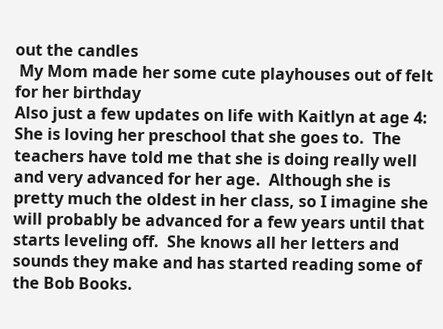out the candles
 My Mom made her some cute playhouses out of felt for her birthday
Also just a few updates on life with Kaitlyn at age 4:  She is loving her preschool that she goes to.  The teachers have told me that she is doing really well and very advanced for her age.  Although she is pretty much the oldest in her class, so I imagine she will probably be advanced for a few years until that starts leveling off.  She knows all her letters and sounds they make and has started reading some of the Bob Books.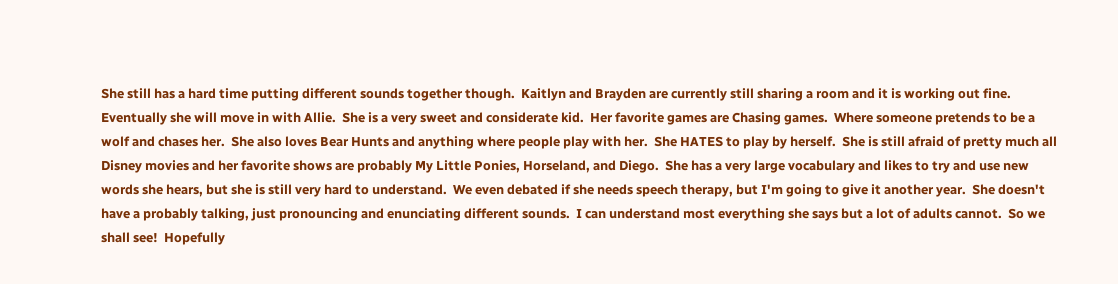She still has a hard time putting different sounds together though.  Kaitlyn and Brayden are currently still sharing a room and it is working out fine.  Eventually she will move in with Allie.  She is a very sweet and considerate kid.  Her favorite games are Chasing games.  Where someone pretends to be a wolf and chases her.  She also loves Bear Hunts and anything where people play with her.  She HATES to play by herself.  She is still afraid of pretty much all Disney movies and her favorite shows are probably My Little Ponies, Horseland, and Diego.  She has a very large vocabulary and likes to try and use new words she hears, but she is still very hard to understand.  We even debated if she needs speech therapy, but I'm going to give it another year.  She doesn't have a probably talking, just pronouncing and enunciating different sounds.  I can understand most everything she says but a lot of adults cannot.  So we shall see!  Hopefully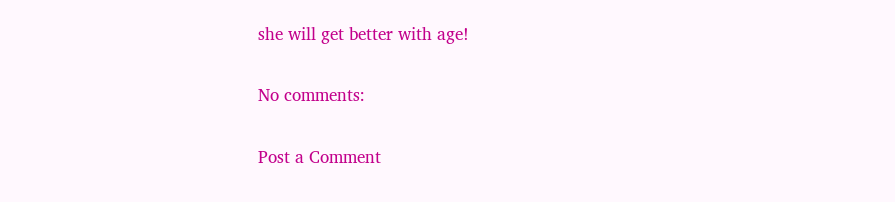she will get better with age!

No comments:

Post a Comment